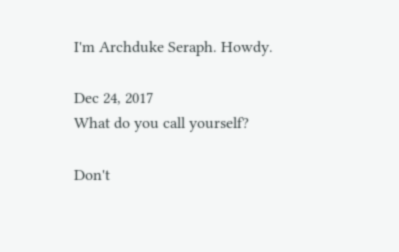I'm Archduke Seraph. Howdy.

Dec 24, 2017
What do you call yourself?

Don't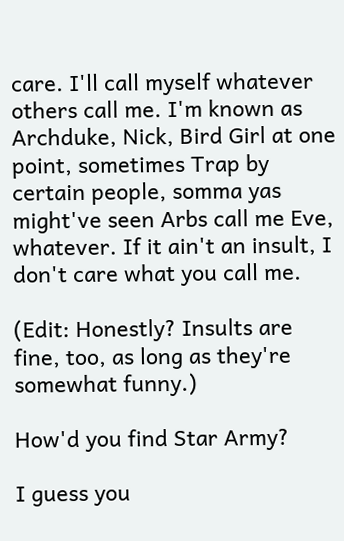care. I'll call myself whatever others call me. I'm known as Archduke, Nick, Bird Girl at one point, sometimes Trap by certain people, somma yas might've seen Arbs call me Eve, whatever. If it ain't an insult, I don't care what you call me.

(Edit: Honestly? Insults are fine, too, as long as they're somewhat funny.)

How'd you find Star Army?

I guess you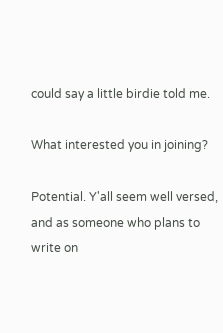could say a little birdie told me.

What interested you in joining?

Potential. Y'all seem well versed, and as someone who plans to write on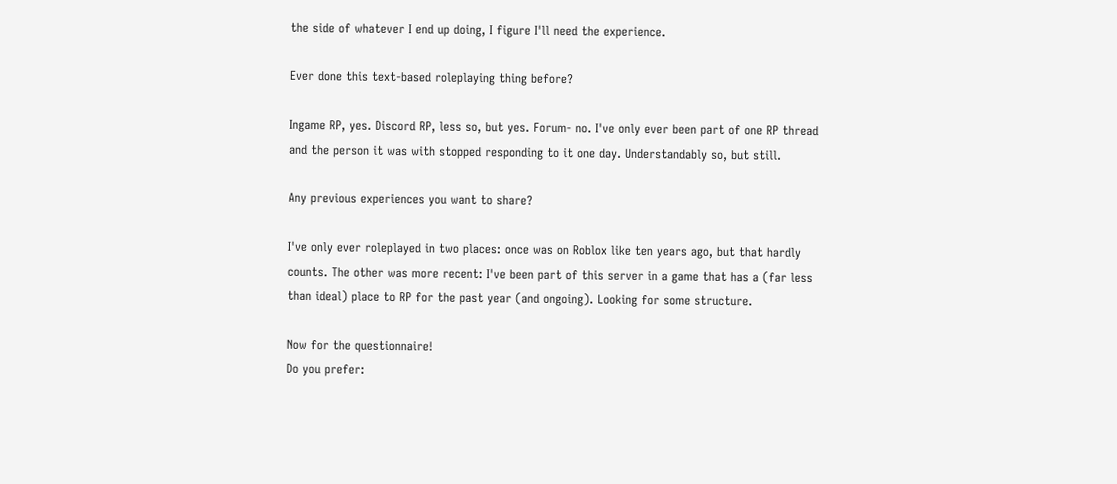the side of whatever I end up doing, I figure I'll need the experience.

Ever done this text-based roleplaying thing before?

Ingame RP, yes. Discord RP, less so, but yes. Forum- no. I've only ever been part of one RP thread and the person it was with stopped responding to it one day. Understandably so, but still.

Any previous experiences you want to share?

I've only ever roleplayed in two places: once was on Roblox like ten years ago, but that hardly counts. The other was more recent: I've been part of this server in a game that has a (far less than ideal) place to RP for the past year (and ongoing). Looking for some structure.

Now for the questionnaire!
Do you prefer: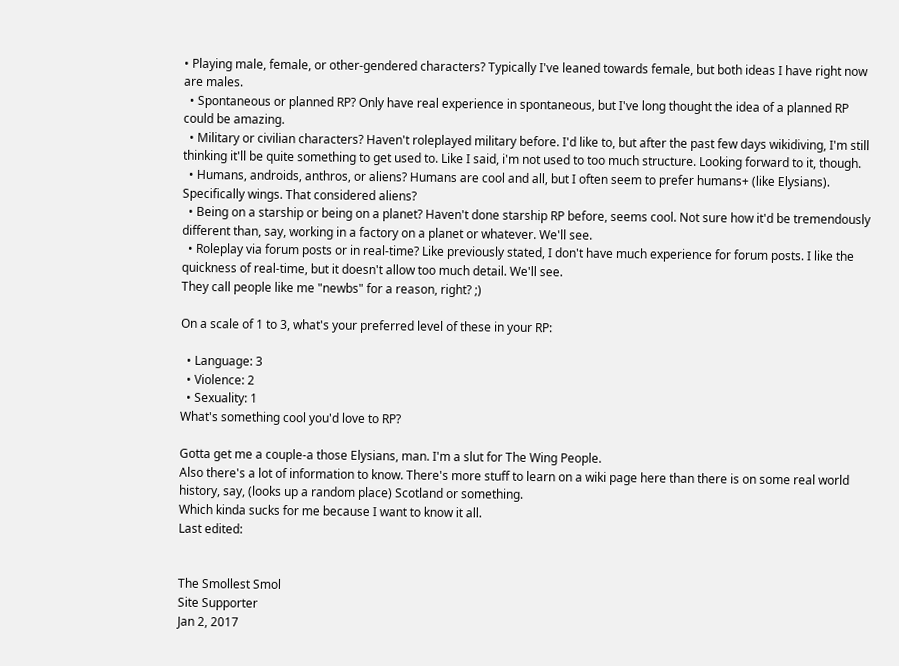• Playing male, female, or other-gendered characters? Typically I've leaned towards female, but both ideas I have right now are males.
  • Spontaneous or planned RP? Only have real experience in spontaneous, but I've long thought the idea of a planned RP could be amazing.
  • Military or civilian characters? Haven't roleplayed military before. I'd like to, but after the past few days wikidiving, I'm still thinking it'll be quite something to get used to. Like I said, i'm not used to too much structure. Looking forward to it, though.
  • Humans, androids, anthros, or aliens? Humans are cool and all, but I often seem to prefer humans+ (like Elysians). Specifically wings. That considered aliens?
  • Being on a starship or being on a planet? Haven't done starship RP before, seems cool. Not sure how it'd be tremendously different than, say, working in a factory on a planet or whatever. We'll see.
  • Roleplay via forum posts or in real-time? Like previously stated, I don't have much experience for forum posts. I like the quickness of real-time, but it doesn't allow too much detail. We'll see.
They call people like me "newbs" for a reason, right? ;)

On a scale of 1 to 3, what's your preferred level of these in your RP:

  • Language: 3
  • Violence: 2
  • Sexuality: 1
What's something cool you'd love to RP?

Gotta get me a couple-a those Elysians, man. I'm a slut for The Wing People.
Also there's a lot of information to know. There's more stuff to learn on a wiki page here than there is on some real world history, say, (looks up a random place) Scotland or something.
Which kinda sucks for me because I want to know it all.
Last edited:


The Smollest Smol
Site Supporter
Jan 2, 2017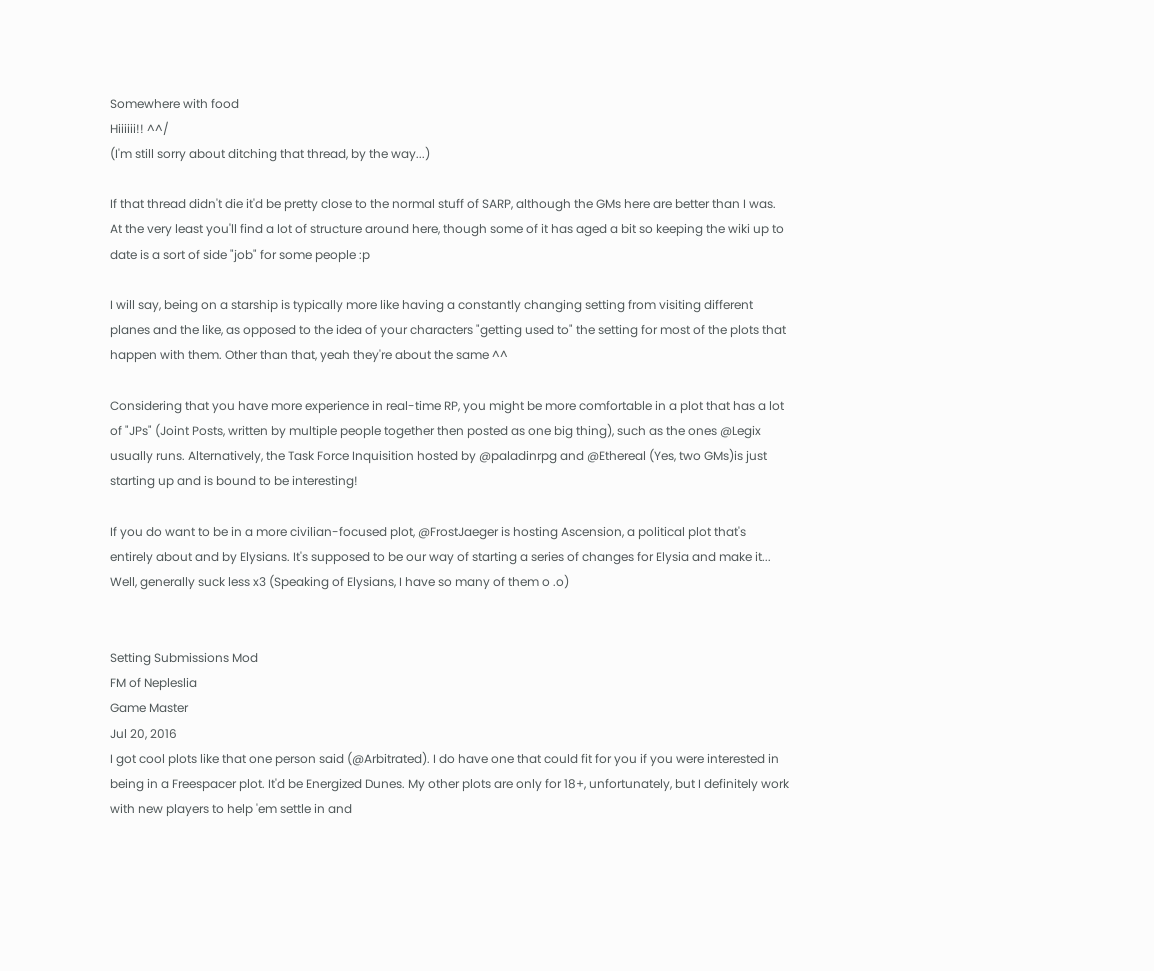Somewhere with food
Hiiiiii!! ^^/
(I'm still sorry about ditching that thread, by the way...)

If that thread didn't die it'd be pretty close to the normal stuff of SARP, although the GMs here are better than I was. At the very least you'll find a lot of structure around here, though some of it has aged a bit so keeping the wiki up to date is a sort of side "job" for some people :p

I will say, being on a starship is typically more like having a constantly changing setting from visiting different planes and the like, as opposed to the idea of your characters "getting used to" the setting for most of the plots that happen with them. Other than that, yeah they're about the same ^^

Considering that you have more experience in real-time RP, you might be more comfortable in a plot that has a lot of "JPs" (Joint Posts, written by multiple people together then posted as one big thing), such as the ones @Legix usually runs. Alternatively, the Task Force Inquisition hosted by @paladinrpg and @Ethereal (Yes, two GMs)is just starting up and is bound to be interesting!

If you do want to be in a more civilian-focused plot, @FrostJaeger is hosting Ascension, a political plot that's entirely about and by Elysians. It's supposed to be our way of starting a series of changes for Elysia and make it... Well, generally suck less x3 (Speaking of Elysians, I have so many of them o .o)


Setting Submissions Mod
FM of Nepleslia
Game Master
Jul 20, 2016
I got cool plots like that one person said (@Arbitrated). I do have one that could fit for you if you were interested in being in a Freespacer plot. It'd be Energized Dunes. My other plots are only for 18+, unfortunately, but I definitely work with new players to help 'em settle in and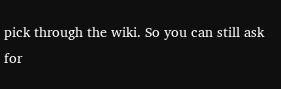pick through the wiki. So you can still ask for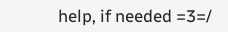help, if needed =3=/